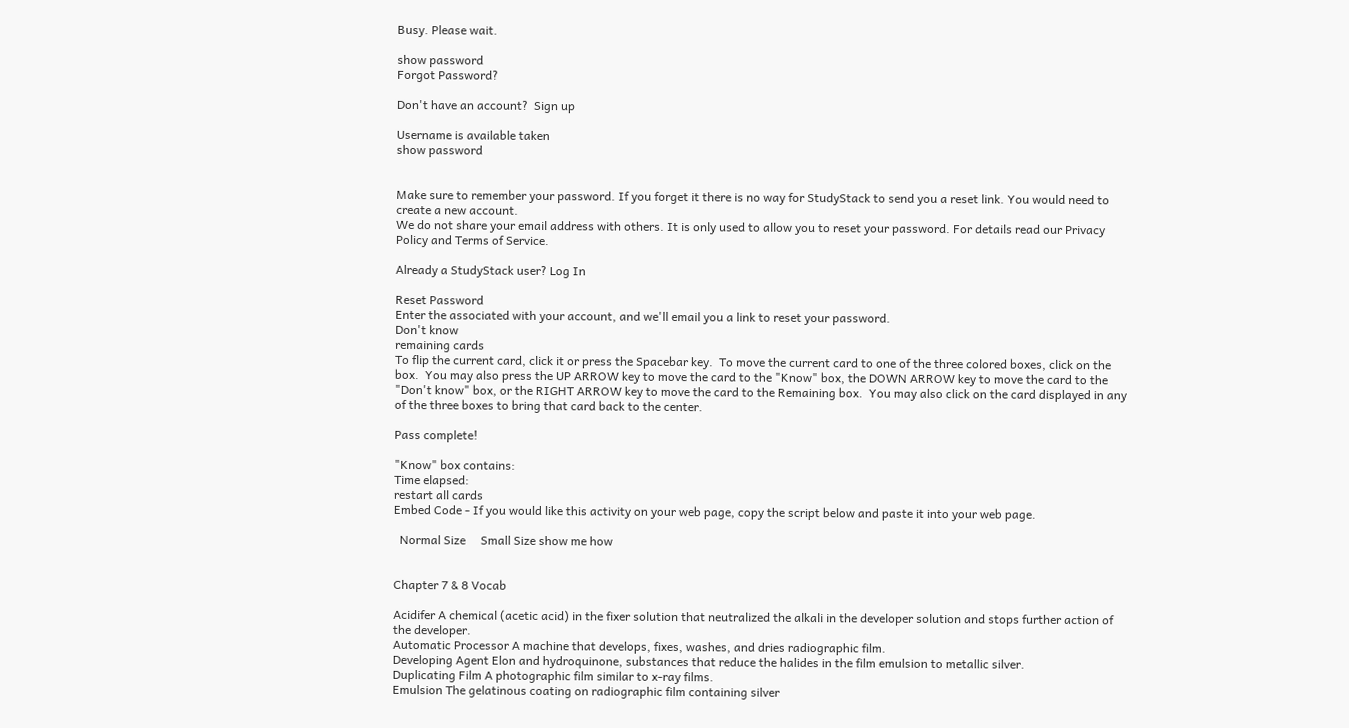Busy. Please wait.

show password
Forgot Password?

Don't have an account?  Sign up

Username is available taken
show password


Make sure to remember your password. If you forget it there is no way for StudyStack to send you a reset link. You would need to create a new account.
We do not share your email address with others. It is only used to allow you to reset your password. For details read our Privacy Policy and Terms of Service.

Already a StudyStack user? Log In

Reset Password
Enter the associated with your account, and we'll email you a link to reset your password.
Don't know
remaining cards
To flip the current card, click it or press the Spacebar key.  To move the current card to one of the three colored boxes, click on the box.  You may also press the UP ARROW key to move the card to the "Know" box, the DOWN ARROW key to move the card to the "Don't know" box, or the RIGHT ARROW key to move the card to the Remaining box.  You may also click on the card displayed in any of the three boxes to bring that card back to the center.

Pass complete!

"Know" box contains:
Time elapsed:
restart all cards
Embed Code - If you would like this activity on your web page, copy the script below and paste it into your web page.

  Normal Size     Small Size show me how


Chapter 7 & 8 Vocab

Acidifer A chemical (acetic acid) in the fixer solution that neutralized the alkali in the developer solution and stops further action of the developer.
Automatic Processor A machine that develops, fixes, washes, and dries radiographic film.
Developing Agent Elon and hydroquinone, substances that reduce the halides in the film emulsion to metallic silver.
Duplicating Film A photographic film similar to x-ray films.
Emulsion The gelatinous coating on radiographic film containing silver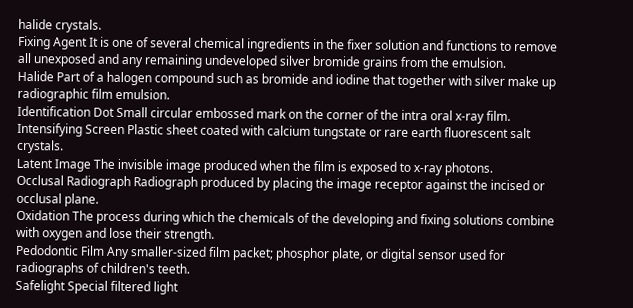halide crystals.
Fixing Agent It is one of several chemical ingredients in the fixer solution and functions to remove all unexposed and any remaining undeveloped silver bromide grains from the emulsion.
Halide Part of a halogen compound such as bromide and iodine that together with silver make up radiographic film emulsion.
Identification Dot Small circular embossed mark on the corner of the intra oral x-ray film.
Intensifying Screen Plastic sheet coated with calcium tungstate or rare earth fluorescent salt crystals.
Latent Image The invisible image produced when the film is exposed to x-ray photons.
Occlusal Radiograph Radiograph produced by placing the image receptor against the incised or occlusal plane.
Oxidation The process during which the chemicals of the developing and fixing solutions combine with oxygen and lose their strength.
Pedodontic Film Any smaller-sized film packet; phosphor plate, or digital sensor used for radiographs of children's teeth.
Safelight Special filtered light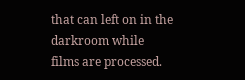that can left on in the darkroom while films are processed.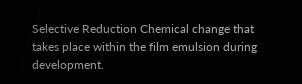Selective Reduction Chemical change that takes place within the film emulsion during development.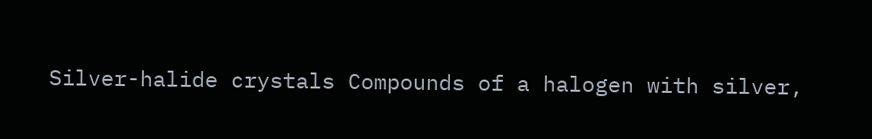Silver-halide crystals Compounds of a halogen with silver,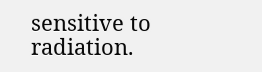sensitive to radiation.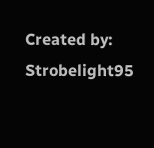Created by: Strobelight95